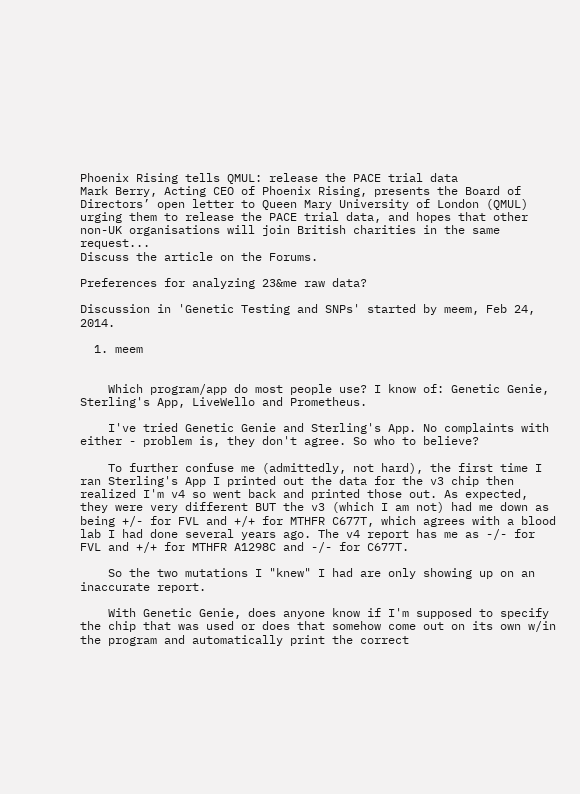Phoenix Rising tells QMUL: release the PACE trial data
Mark Berry, Acting CEO of Phoenix Rising, presents the Board of Directors’ open letter to Queen Mary University of London (QMUL) urging them to release the PACE trial data, and hopes that other non-UK organisations will join British charities in the same request...
Discuss the article on the Forums.

Preferences for analyzing 23&me raw data?

Discussion in 'Genetic Testing and SNPs' started by meem, Feb 24, 2014.

  1. meem


    Which program/app do most people use? I know of: Genetic Genie, Sterling's App, LiveWello and Prometheus.

    I've tried Genetic Genie and Sterling's App. No complaints with either - problem is, they don't agree. So who to believe?

    To further confuse me (admittedly, not hard), the first time I ran Sterling's App I printed out the data for the v3 chip then realized I'm v4 so went back and printed those out. As expected, they were very different BUT the v3 (which I am not) had me down as being +/- for FVL and +/+ for MTHFR C677T, which agrees with a blood lab I had done several years ago. The v4 report has me as -/- for FVL and +/+ for MTHFR A1298C and -/- for C677T.

    So the two mutations I "knew" I had are only showing up on an inaccurate report.

    With Genetic Genie, does anyone know if I'm supposed to specify the chip that was used or does that somehow come out on its own w/in the program and automatically print the correct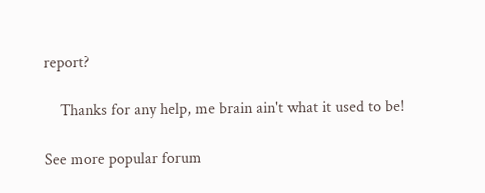report?

    Thanks for any help, me brain ain't what it used to be!

See more popular forum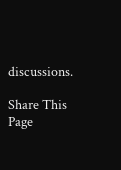discussions.

Share This Page